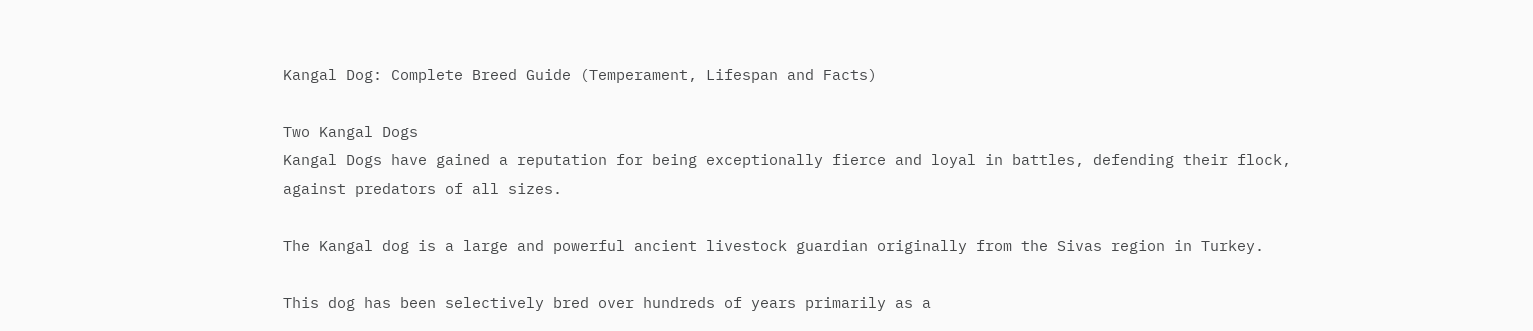Kangal Dog: Complete Breed Guide (Temperament, Lifespan and Facts)

Two Kangal Dogs
Kangal Dogs have gained a reputation for being exceptionally fierce and loyal in battles, defending their flock, against predators of all sizes.

The Kangal dog is a large and powerful ancient livestock guardian originally from the Sivas region in Turkey.

This dog has been selectively bred over hundreds of years primarily as a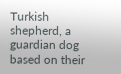Turkish shepherd, a guardian dog based on their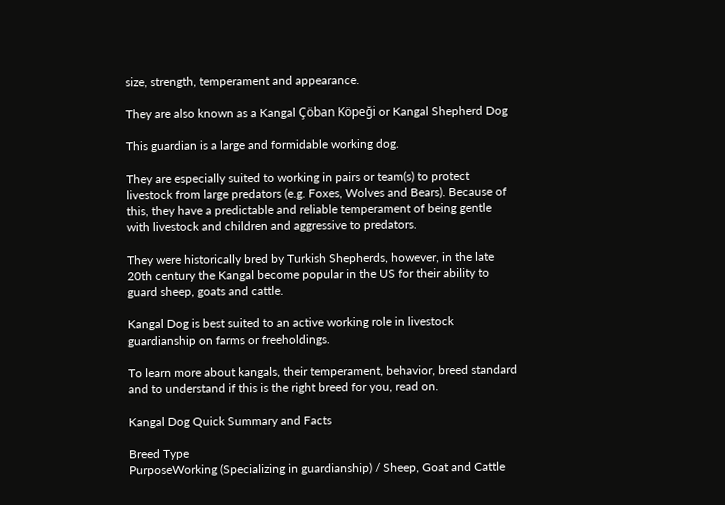size, strength, temperament and appearance.

They are also known as a Kangal Çöban Köpeği or Kangal Shepherd Dog

This guardian is a large and formidable working dog.

They are especially suited to working in pairs or team(s) to protect livestock from large predators (e.g. Foxes, Wolves and Bears). Because of this, they have a predictable and reliable temperament of being gentle with livestock and children and aggressive to predators.

They were historically bred by Turkish Shepherds, however, in the late 20th century the Kangal become popular in the US for their ability to guard sheep, goats and cattle.

Kangal Dog is best suited to an active working role in livestock guardianship on farms or freeholdings.

To learn more about kangals, their temperament, behavior, breed standard and to understand if this is the right breed for you, read on.

Kangal Dog Quick Summary and Facts

Breed Type
PurposeWorking (Specializing in guardianship) / Sheep, Goat and Cattle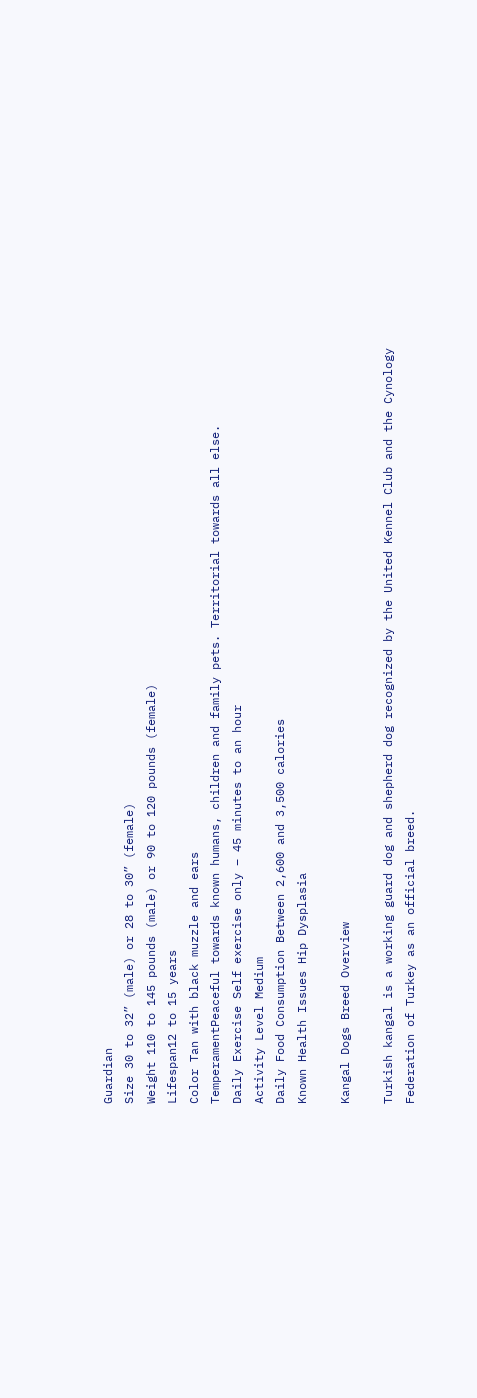Guardian
Size 30 to 32” (male) or 28 to 30” (female)
Weight 110 to 145 pounds (male) or 90 to 120 pounds (female)
Lifespan12 to 15 years
Color Tan with black muzzle and ears
TemperamentPeaceful towards known humans, children and family pets. Territorial towards all else.
Daily Exercise Self exercise only – 45 minutes to an hour
Activity Level Medium
Daily Food Consumption Between 2,600 and 3,500 calories
Known Health Issues Hip Dysplasia

Kangal Dogs Breed Overview

Turkish kangal is a working guard dog and shepherd dog recognized by the United Kennel Club and the Cynology Federation of Turkey as an official breed.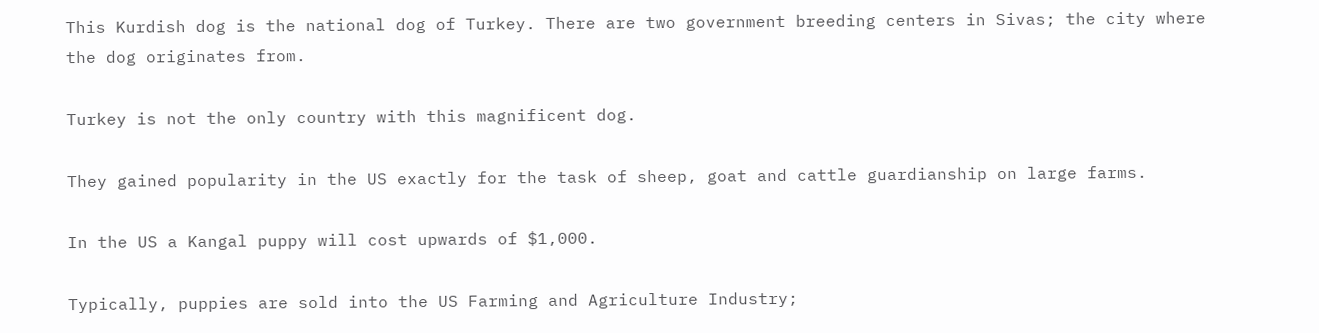This Kurdish dog is the national dog of Turkey. There are two government breeding centers in Sivas; the city where the dog originates from.

Turkey is not the only country with this magnificent dog.

They gained popularity in the US exactly for the task of sheep, goat and cattle guardianship on large farms.

In the US a Kangal puppy will cost upwards of $1,000.

Typically, puppies are sold into the US Farming and Agriculture Industry;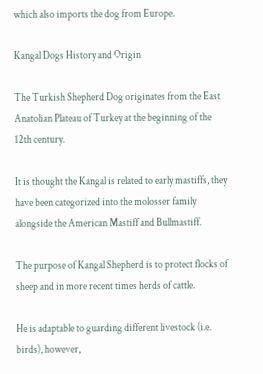which also imports the dog from Europe.

Kangal Dogs History and Origin

The Turkish Shepherd Dog originates from the East Anatolian Plateau of Turkey at the beginning of the 12th century.

It is thought the Kangal is related to early mastiffs, they have been categorized into the molosser family alongside the American Mastiff and Bullmastiff.

The purpose of Kangal Shepherd is to protect flocks of sheep and in more recent times herds of cattle.

He is adaptable to guarding different livestock (i.e. birds), however,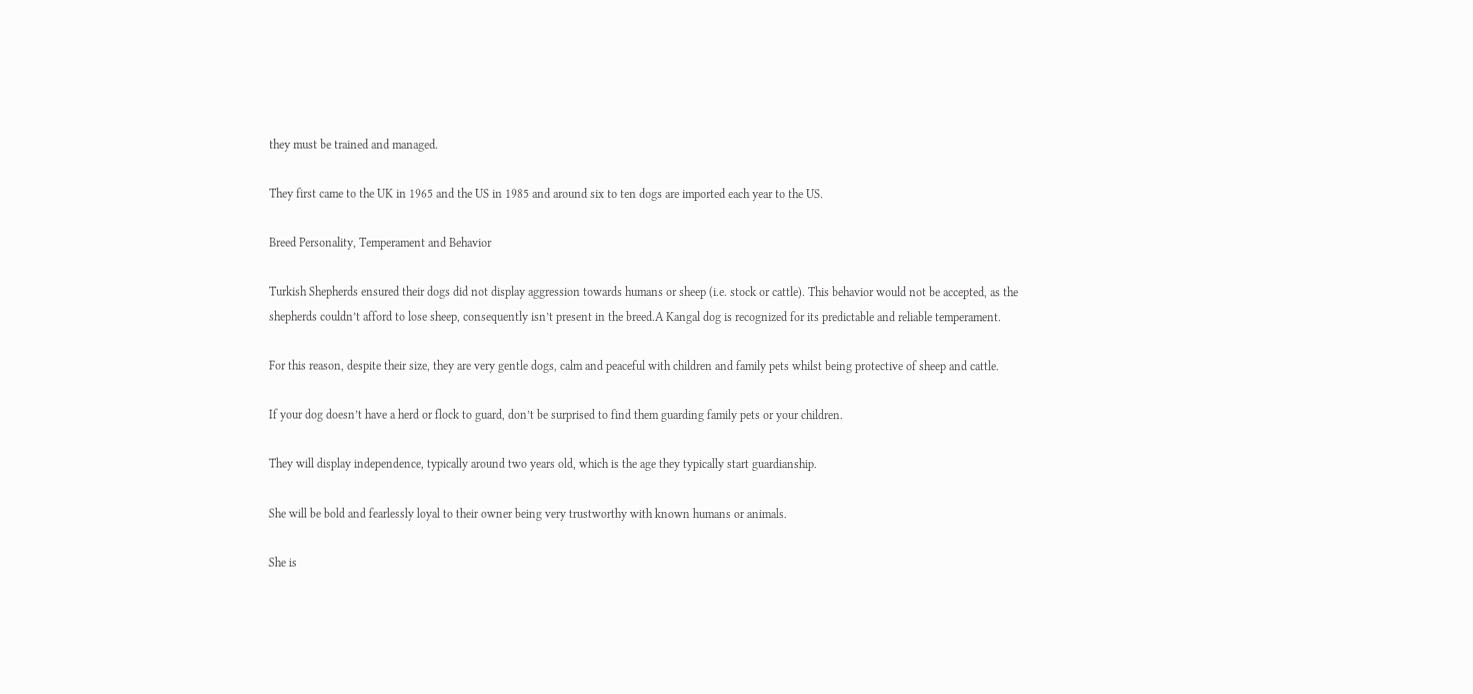they must be trained and managed.

They first came to the UK in 1965 and the US in 1985 and around six to ten dogs are imported each year to the US.

Breed Personality, Temperament and Behavior

Turkish Shepherds ensured their dogs did not display aggression towards humans or sheep (i.e. stock or cattle). This behavior would not be accepted, as the shepherds couldn’t afford to lose sheep, consequently isn’t present in the breed.A Kangal dog is recognized for its predictable and reliable temperament.

For this reason, despite their size, they are very gentle dogs, calm and peaceful with children and family pets whilst being protective of sheep and cattle.

If your dog doesn’t have a herd or flock to guard, don’t be surprised to find them guarding family pets or your children.

They will display independence, typically around two years old, which is the age they typically start guardianship.

She will be bold and fearlessly loyal to their owner being very trustworthy with known humans or animals.

She is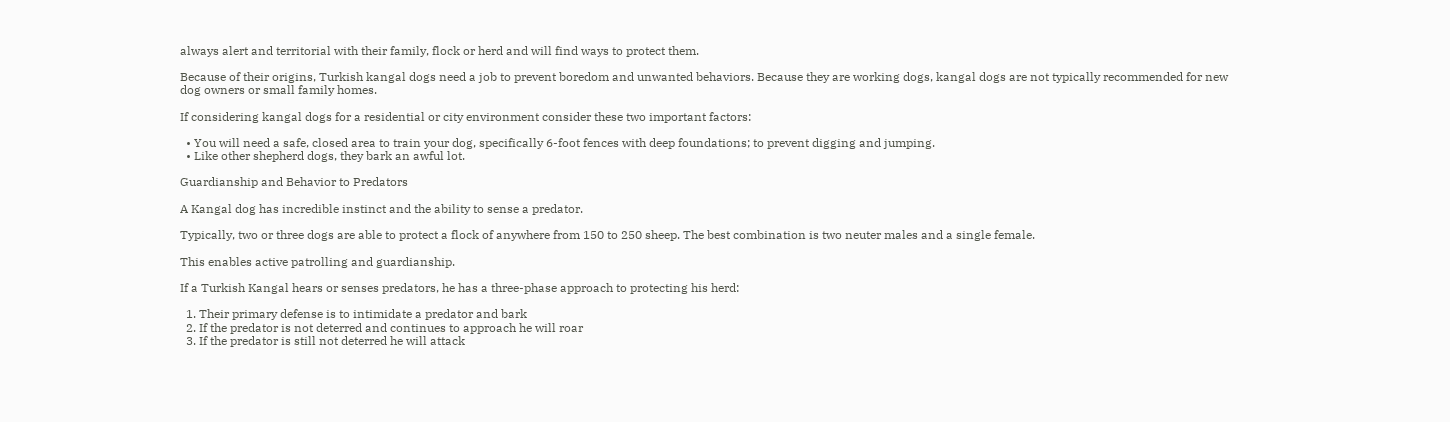always alert and territorial with their family, flock or herd and will find ways to protect them.

Because of their origins, Turkish kangal dogs need a job to prevent boredom and unwanted behaviors. Because they are working dogs, kangal dogs are not typically recommended for new dog owners or small family homes.

If considering kangal dogs for a residential or city environment consider these two important factors:

  • You will need a safe, closed area to train your dog, specifically 6-foot fences with deep foundations; to prevent digging and jumping.
  • Like other shepherd dogs, they bark an awful lot.

Guardianship and Behavior to Predators

A Kangal dog has incredible instinct and the ability to sense a predator.

Typically, two or three dogs are able to protect a flock of anywhere from 150 to 250 sheep. The best combination is two neuter males and a single female.

This enables active patrolling and guardianship.

If a Turkish Kangal hears or senses predators, he has a three-phase approach to protecting his herd:

  1. Their primary defense is to intimidate a predator and bark
  2. If the predator is not deterred and continues to approach he will roar
  3. If the predator is still not deterred he will attack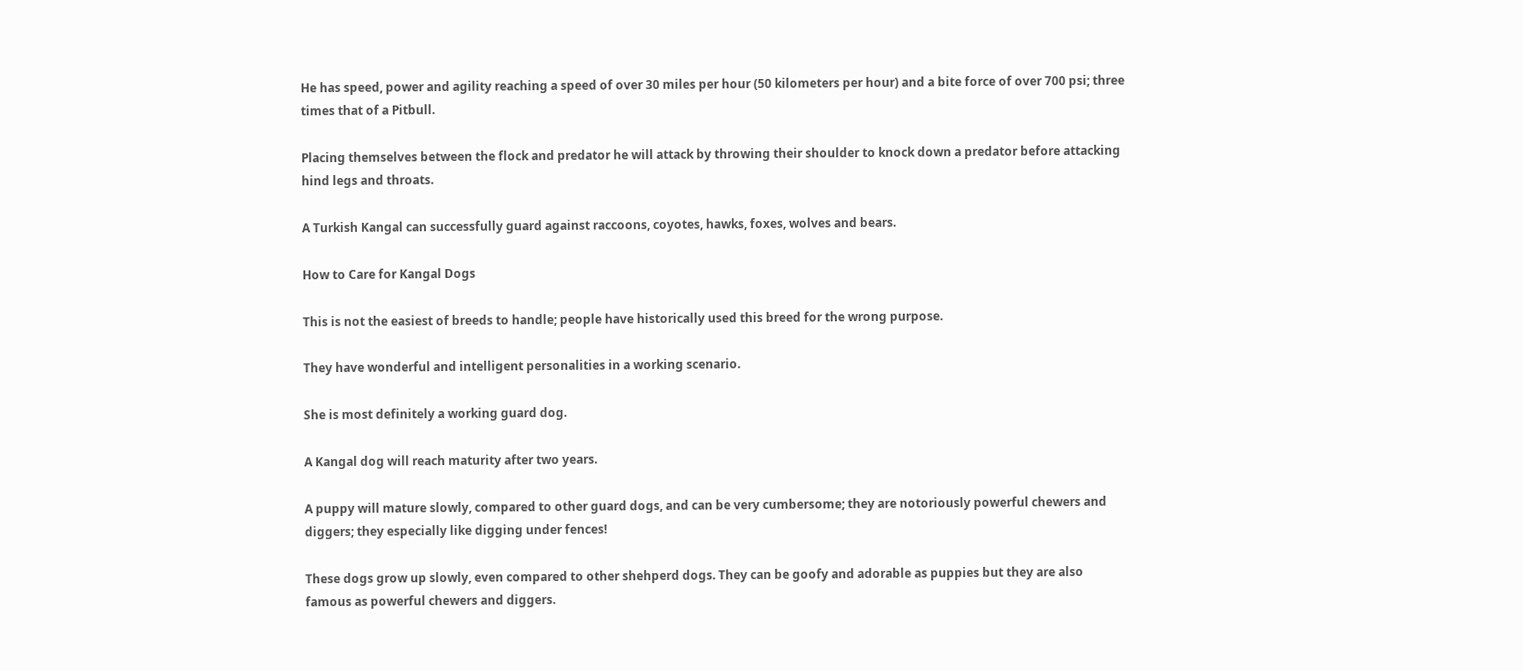He has speed, power and agility reaching a speed of over 30 miles per hour (50 kilometers per hour) and a bite force of over 700 psi; three times that of a Pitbull.

Placing themselves between the flock and predator he will attack by throwing their shoulder to knock down a predator before attacking hind legs and throats.

A Turkish Kangal can successfully guard against raccoons, coyotes, hawks, foxes, wolves and bears.

How to Care for Kangal Dogs

This is not the easiest of breeds to handle; people have historically used this breed for the wrong purpose.

They have wonderful and intelligent personalities in a working scenario.

She is most definitely a working guard dog.

A Kangal dog will reach maturity after two years.

A puppy will mature slowly, compared to other guard dogs, and can be very cumbersome; they are notoriously powerful chewers and diggers; they especially like digging under fences!

These dogs grow up slowly, even compared to other shehperd dogs. They can be goofy and adorable as puppies but they are also famous as powerful chewers and diggers.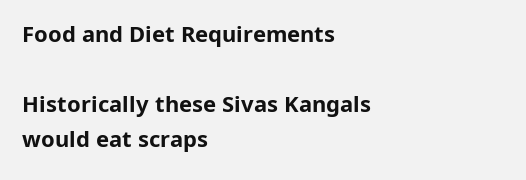Food and Diet Requirements

Historically these Sivas Kangals would eat scraps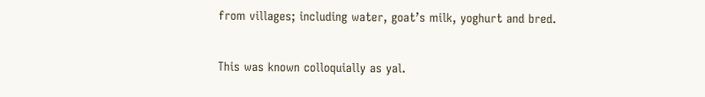from villages; including water, goat’s milk, yoghurt and bred.

This was known colloquially as yal.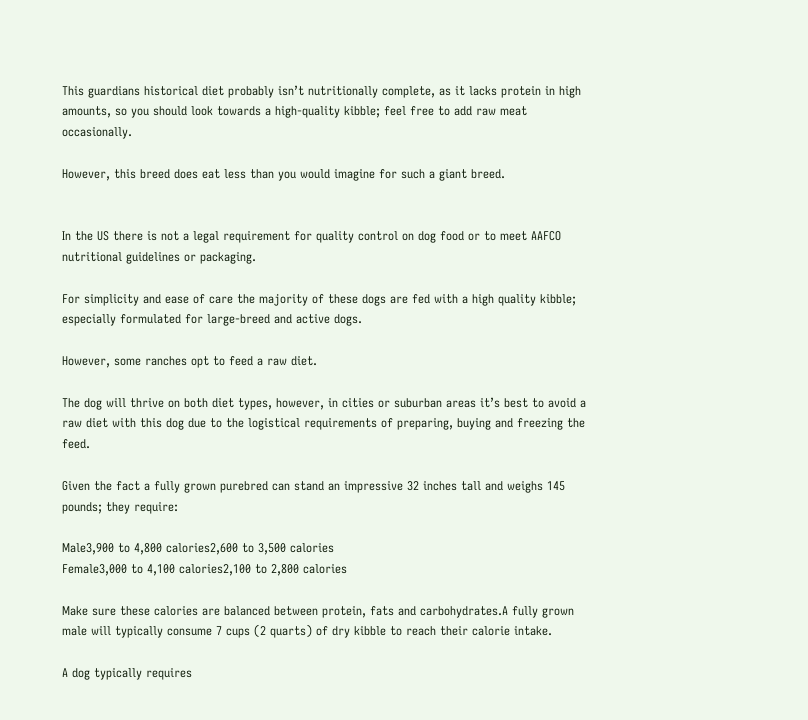This guardians historical diet probably isn’t nutritionally complete, as it lacks protein in high amounts, so you should look towards a high-quality kibble; feel free to add raw meat occasionally.

However, this breed does eat less than you would imagine for such a giant breed.


In the US there is not a legal requirement for quality control on dog food or to meet AAFCO nutritional guidelines or packaging.

For simplicity and ease of care the majority of these dogs are fed with a high quality kibble; especially formulated for large-breed and active dogs.

However, some ranches opt to feed a raw diet.

The dog will thrive on both diet types, however, in cities or suburban areas it’s best to avoid a raw diet with this dog due to the logistical requirements of preparing, buying and freezing the feed.

Given the fact a fully grown purebred can stand an impressive 32 inches tall and weighs 145 pounds; they require:

Male3,900 to 4,800 calories2,600 to 3,500 calories
Female3,000 to 4,100 calories2,100 to 2,800 calories

Make sure these calories are balanced between protein, fats and carbohydrates.A fully grown male will typically consume 7 cups (2 quarts) of dry kibble to reach their calorie intake.

A dog typically requires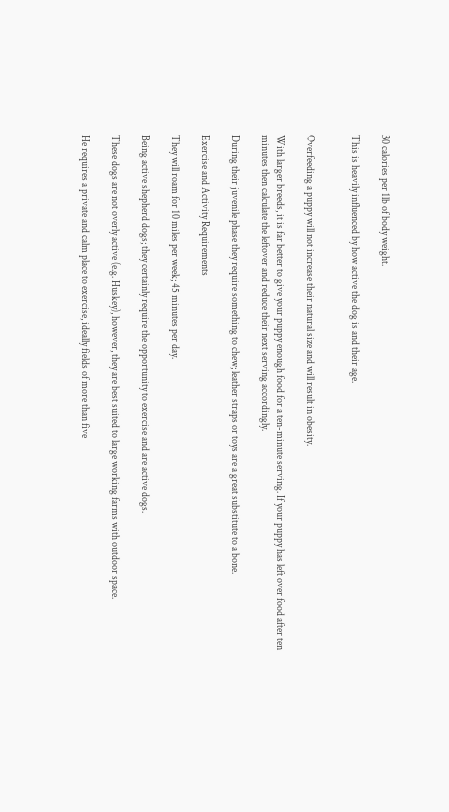30 calories per 1lb of body weight.

This is heavily influenced by how active the dog is and their age.


Overfeeding a puppy will not increase their natural size and will result in obesity.

With larger breeds, it is far better to give your puppy enough food for a ten-minute serving. If your puppy has left over food after ten minutes then calculate the leftover and reduce their next serving accordingly.

During their juvenile phase they require something to chew; leather straps or toys are a great substitute to a bone.

Exercise and Activity Requirements

They will roam for 10 miles per week; 45 minutes per day.

Being active shepherd dogs; they certainly require the opportunity to exercise and are active dogs.

These dogs are not overly active (e.g. Huskey), however, they are best suited to large working farms with outdoor space.

He requires a private and calm place to exercise, ideally fields of more than five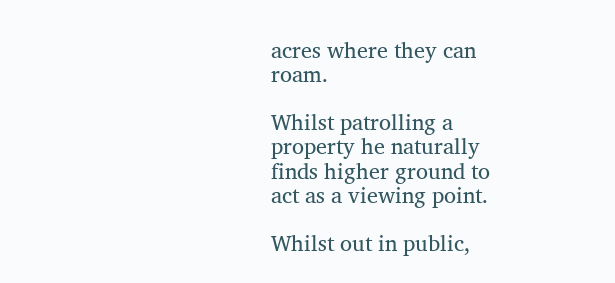acres where they can roam.

Whilst patrolling a property he naturally finds higher ground to act as a viewing point.

Whilst out in public,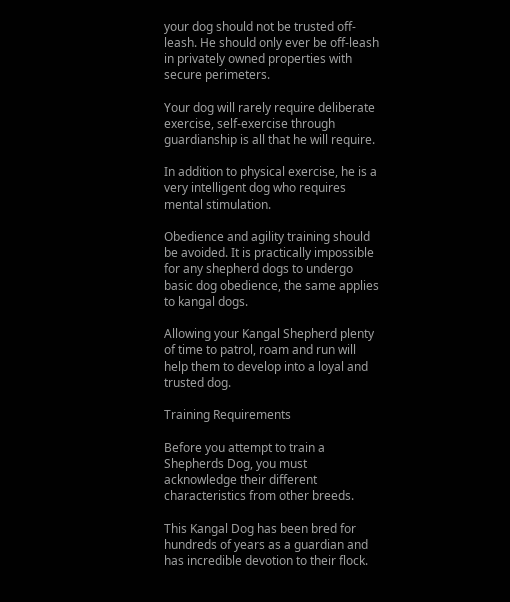your dog should not be trusted off-leash. He should only ever be off-leash in privately owned properties with secure perimeters.

Your dog will rarely require deliberate exercise, self-exercise through guardianship is all that he will require.

In addition to physical exercise, he is a very intelligent dog who requires mental stimulation.

Obedience and agility training should be avoided. It is practically impossible for any shepherd dogs to undergo basic dog obedience, the same applies to kangal dogs.

Allowing your Kangal Shepherd plenty of time to patrol, roam and run will help them to develop into a loyal and trusted dog.

Training Requirements

Before you attempt to train a Shepherds Dog, you must acknowledge their different characteristics from other breeds.

This Kangal Dog has been bred for hundreds of years as a guardian and has incredible devotion to their flock.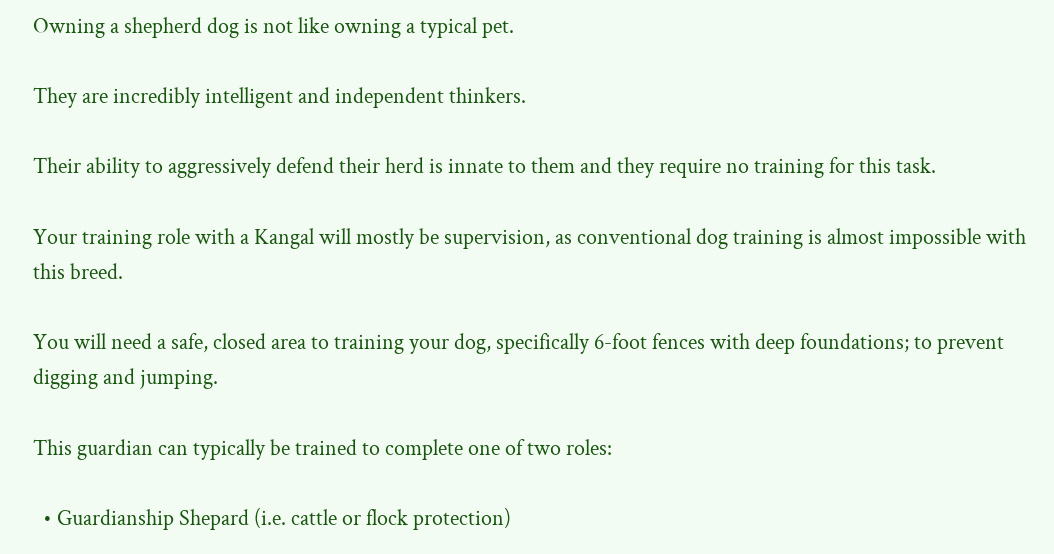Owning a shepherd dog is not like owning a typical pet.

They are incredibly intelligent and independent thinkers.

Their ability to aggressively defend their herd is innate to them and they require no training for this task.

Your training role with a Kangal will mostly be supervision, as conventional dog training is almost impossible with this breed.

You will need a safe, closed area to training your dog, specifically 6-foot fences with deep foundations; to prevent digging and jumping.

This guardian can typically be trained to complete one of two roles:

  • Guardianship Shepard (i.e. cattle or flock protection)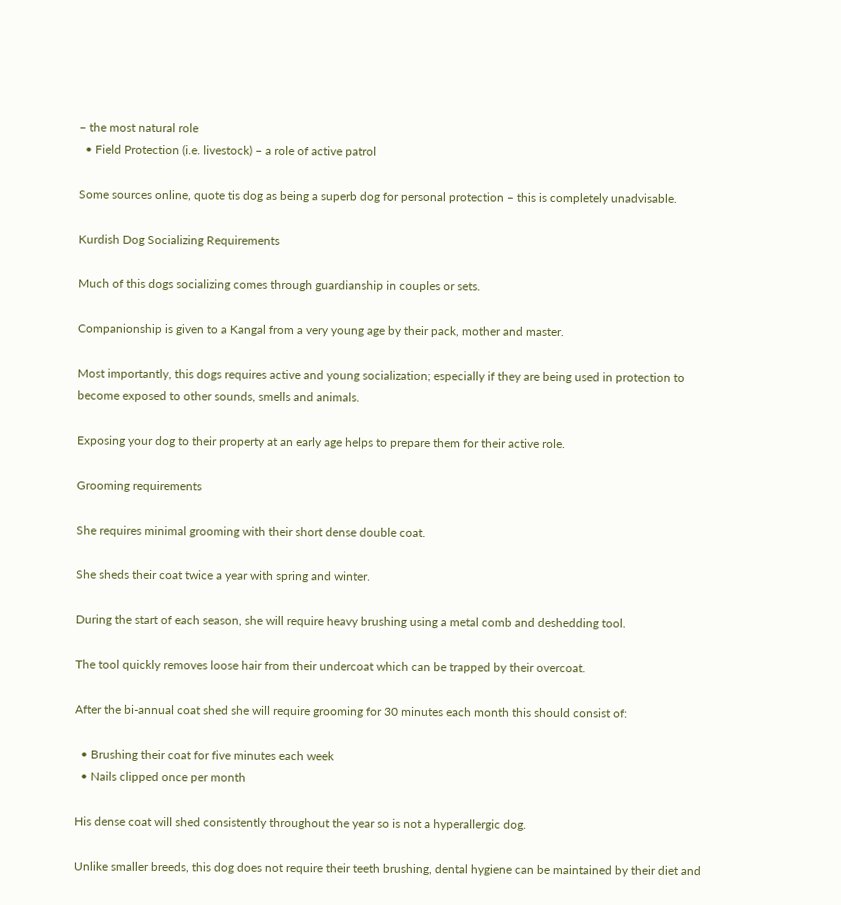– the most natural role
  • Field Protection (i.e. livestock) – a role of active patrol

Some sources online, quote tis dog as being a superb dog for personal protection – this is completely unadvisable.

Kurdish Dog Socializing Requirements

Much of this dogs socializing comes through guardianship in couples or sets.

Companionship is given to a Kangal from a very young age by their pack, mother and master.

Most importantly, this dogs requires active and young socialization; especially if they are being used in protection to become exposed to other sounds, smells and animals.

Exposing your dog to their property at an early age helps to prepare them for their active role.

Grooming requirements

She requires minimal grooming with their short dense double coat.

She sheds their coat twice a year with spring and winter.

During the start of each season, she will require heavy brushing using a metal comb and deshedding tool.

The tool quickly removes loose hair from their undercoat which can be trapped by their overcoat.

After the bi-annual coat shed she will require grooming for 30 minutes each month this should consist of:

  • Brushing their coat for five minutes each week
  • Nails clipped once per month

His dense coat will shed consistently throughout the year so is not a hyperallergic dog.

Unlike smaller breeds, this dog does not require their teeth brushing, dental hygiene can be maintained by their diet and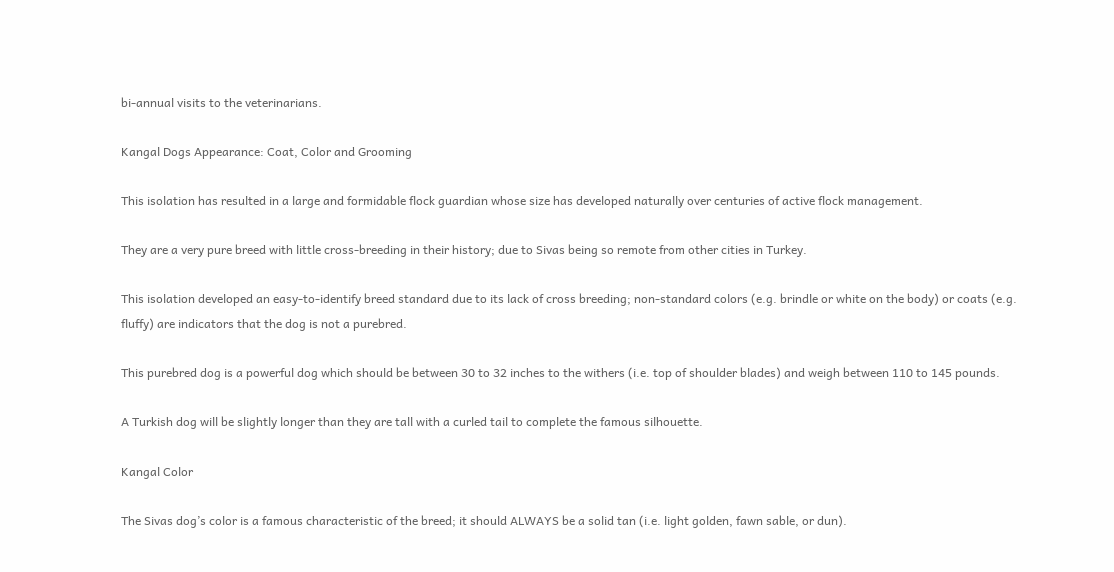bi-annual visits to the veterinarians.

Kangal Dogs Appearance: Coat, Color and Grooming

This isolation has resulted in a large and formidable flock guardian whose size has developed naturally over centuries of active flock management.

They are a very pure breed with little cross-breeding in their history; due to Sivas being so remote from other cities in Turkey.

This isolation developed an easy-to-identify breed standard due to its lack of cross breeding; non-standard colors (e.g. brindle or white on the body) or coats (e.g. fluffy) are indicators that the dog is not a purebred.

This purebred dog is a powerful dog which should be between 30 to 32 inches to the withers (i.e. top of shoulder blades) and weigh between 110 to 145 pounds.

A Turkish dog will be slightly longer than they are tall with a curled tail to complete the famous silhouette.

Kangal Color

The Sivas dog’s color is a famous characteristic of the breed; it should ALWAYS be a solid tan (i.e. light golden, fawn sable, or dun).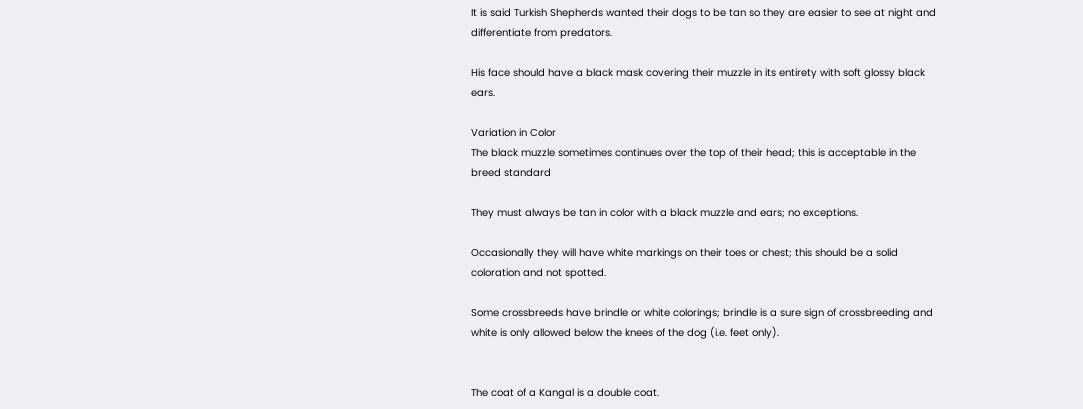It is said Turkish Shepherds wanted their dogs to be tan so they are easier to see at night and differentiate from predators.

His face should have a black mask covering their muzzle in its entirety with soft glossy black ears.

Variation in Color
The black muzzle sometimes continues over the top of their head; this is acceptable in the breed standard

They must always be tan in color with a black muzzle and ears; no exceptions.

Occasionally they will have white markings on their toes or chest; this should be a solid coloration and not spotted.

Some crossbreeds have brindle or white colorings; brindle is a sure sign of crossbreeding and white is only allowed below the knees of the dog (i.e. feet only).


The coat of a Kangal is a double coat.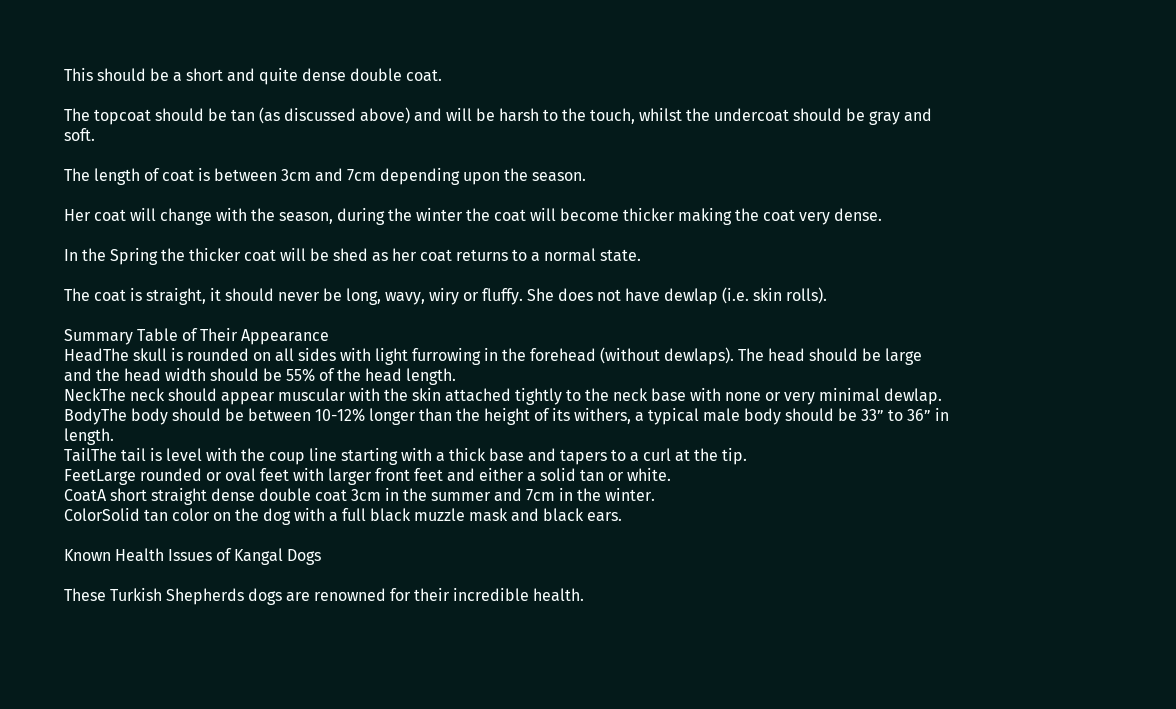This should be a short and quite dense double coat.

The topcoat should be tan (as discussed above) and will be harsh to the touch, whilst the undercoat should be gray and soft.

The length of coat is between 3cm and 7cm depending upon the season.

Her coat will change with the season, during the winter the coat will become thicker making the coat very dense.

In the Spring the thicker coat will be shed as her coat returns to a normal state.

The coat is straight, it should never be long, wavy, wiry or fluffy. She does not have dewlap (i.e. skin rolls).

Summary Table of Their Appearance
HeadThe skull is rounded on all sides with light furrowing in the forehead (without dewlaps). The head should be large and the head width should be 55% of the head length.
NeckThe neck should appear muscular with the skin attached tightly to the neck base with none or very minimal dewlap.
BodyThe body should be between 10-12% longer than the height of its withers, a typical male body should be 33” to 36” in length.
TailThe tail is level with the coup line starting with a thick base and tapers to a curl at the tip.
FeetLarge rounded or oval feet with larger front feet and either a solid tan or white.
CoatA short straight dense double coat 3cm in the summer and 7cm in the winter.
ColorSolid tan color on the dog with a full black muzzle mask and black ears.

Known Health Issues of Kangal Dogs

These Turkish Shepherds dogs are renowned for their incredible health.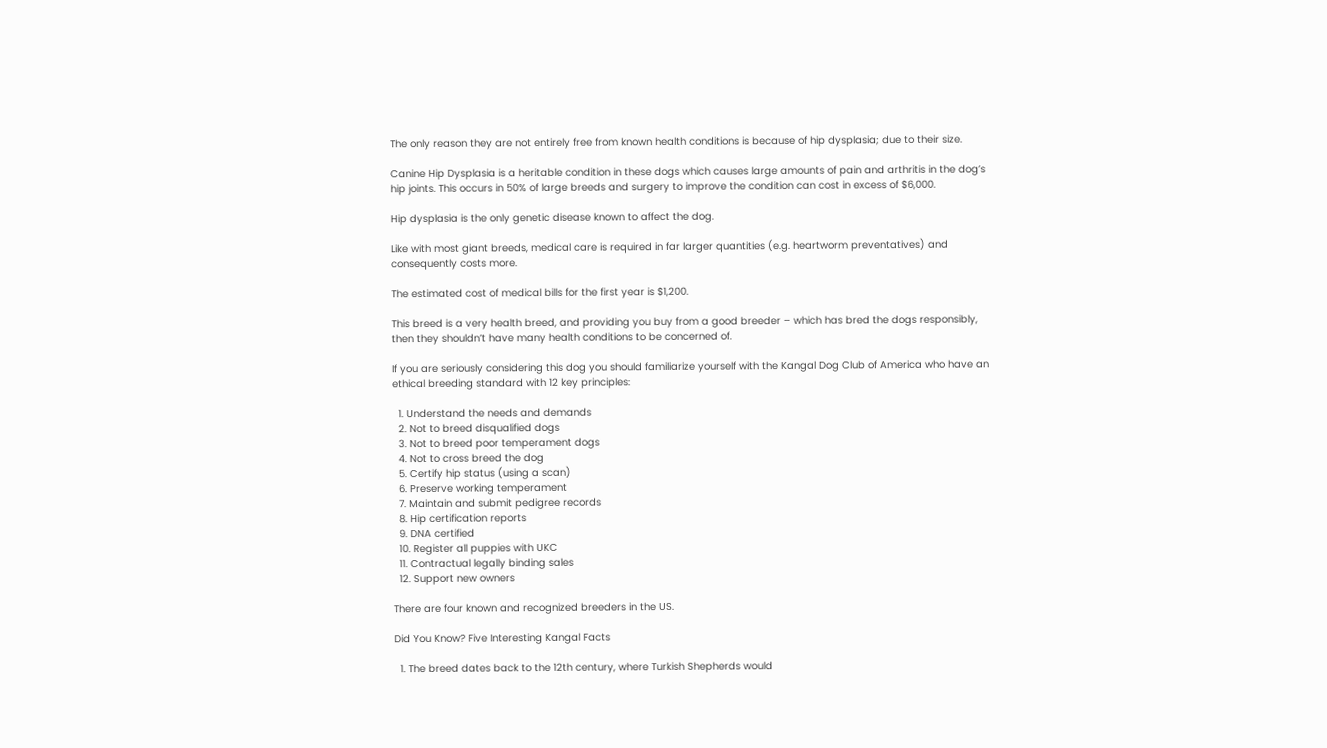The only reason they are not entirely free from known health conditions is because of hip dysplasia; due to their size.

Canine Hip Dysplasia is a heritable condition in these dogs which causes large amounts of pain and arthritis in the dog’s hip joints. This occurs in 50% of large breeds and surgery to improve the condition can cost in excess of $6,000.

Hip dysplasia is the only genetic disease known to affect the dog.

Like with most giant breeds, medical care is required in far larger quantities (e.g. heartworm preventatives) and consequently costs more.

The estimated cost of medical bills for the first year is $1,200.

This breed is a very health breed, and providing you buy from a good breeder – which has bred the dogs responsibly, then they shouldn’t have many health conditions to be concerned of.

If you are seriously considering this dog you should familiarize yourself with the Kangal Dog Club of America who have an ethical breeding standard with 12 key principles:

  1. Understand the needs and demands
  2. Not to breed disqualified dogs
  3. Not to breed poor temperament dogs
  4. Not to cross breed the dog
  5. Certify hip status (using a scan)
  6. Preserve working temperament
  7. Maintain and submit pedigree records
  8. Hip certification reports
  9. DNA certified
  10. Register all puppies with UKC
  11. Contractual legally binding sales
  12. Support new owners

There are four known and recognized breeders in the US.

Did You Know? Five Interesting Kangal Facts

  1. The breed dates back to the 12th century, where Turkish Shepherds would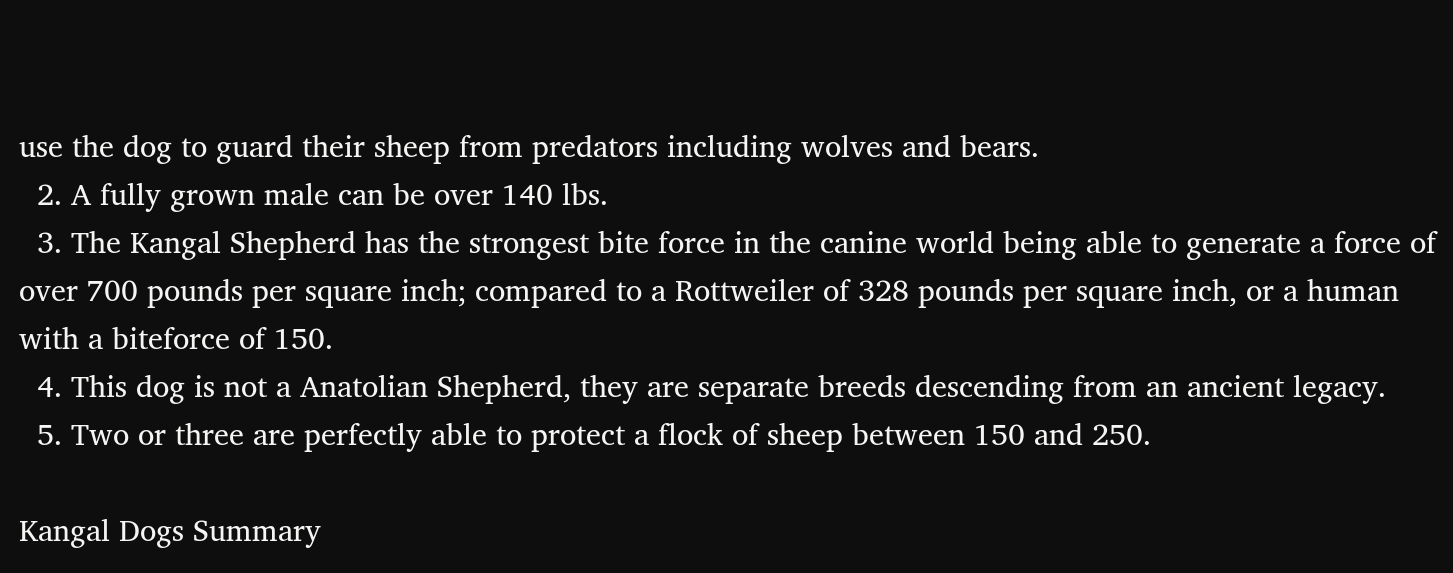use the dog to guard their sheep from predators including wolves and bears.
  2. A fully grown male can be over 140 lbs.
  3. The Kangal Shepherd has the strongest bite force in the canine world being able to generate a force of over 700 pounds per square inch; compared to a Rottweiler of 328 pounds per square inch, or a human with a biteforce of 150.
  4. This dog is not a Anatolian Shepherd, they are separate breeds descending from an ancient legacy.
  5. Two or three are perfectly able to protect a flock of sheep between 150 and 250.

Kangal Dogs Summary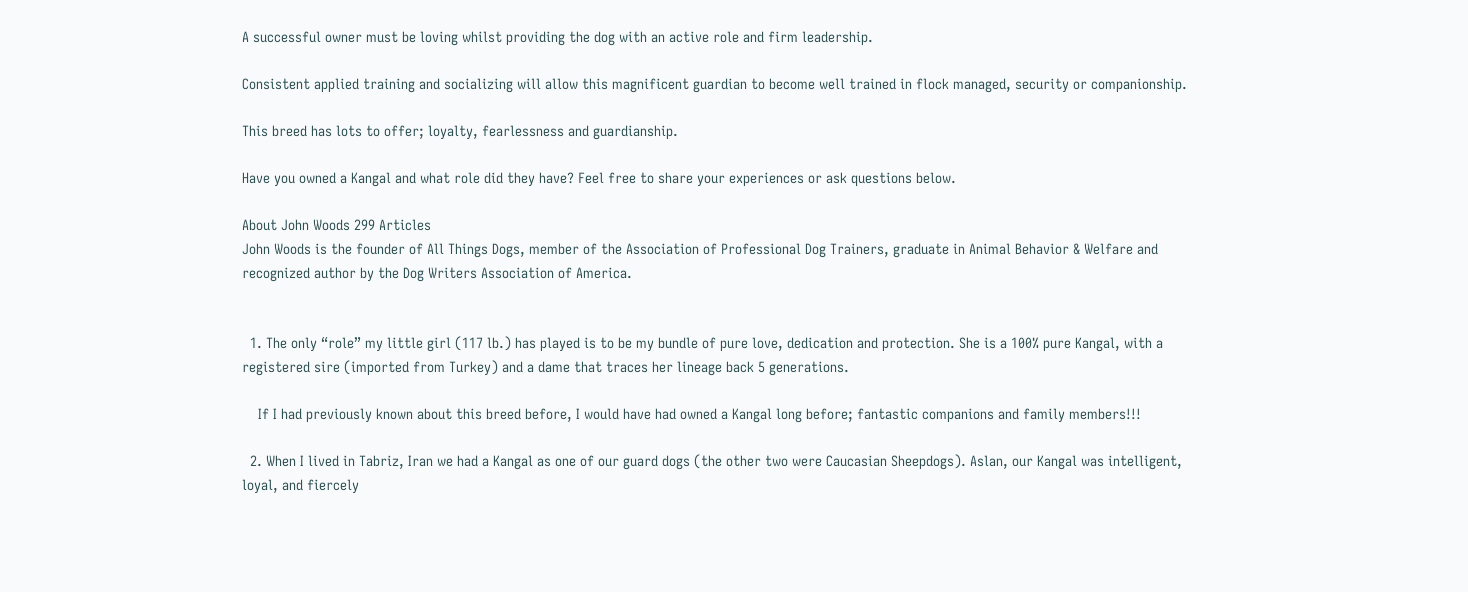A successful owner must be loving whilst providing the dog with an active role and firm leadership.

Consistent applied training and socializing will allow this magnificent guardian to become well trained in flock managed, security or companionship.

This breed has lots to offer; loyalty, fearlessness and guardianship.

Have you owned a Kangal and what role did they have? Feel free to share your experiences or ask questions below.

About John Woods 299 Articles
John Woods is the founder of All Things Dogs, member of the Association of Professional Dog Trainers, graduate in Animal Behavior & Welfare and recognized author by the Dog Writers Association of America.


  1. The only “role” my little girl (117 lb.) has played is to be my bundle of pure love, dedication and protection. She is a 100% pure Kangal, with a registered sire (imported from Turkey) and a dame that traces her lineage back 5 generations.

    If I had previously known about this breed before, I would have had owned a Kangal long before; fantastic companions and family members!!!

  2. When I lived in Tabriz, Iran we had a Kangal as one of our guard dogs (the other two were Caucasian Sheepdogs). Aslan, our Kangal was intelligent, loyal, and fiercely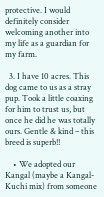protective. I would definitely consider welcoming another into my life as a guardian for my farm.

  3. I have 10 acres. This dog came to us as a stray pup. Took a little coaxing for him to trust us, but once he did he was totally ours. Gentle & kind – this breed is superb!!

    • We adopted our Kangal (maybe a Kangal-Kuchi mix) from someone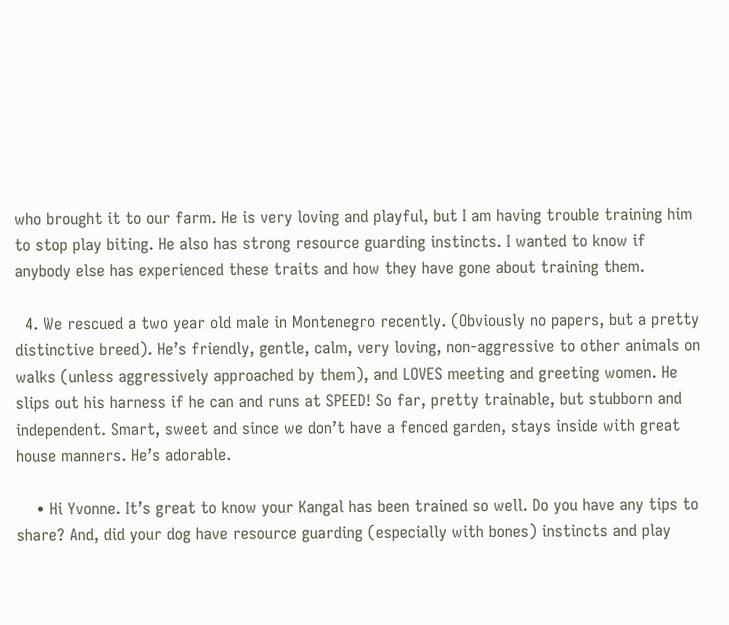who brought it to our farm. He is very loving and playful, but I am having trouble training him to stop play biting. He also has strong resource guarding instincts. I wanted to know if anybody else has experienced these traits and how they have gone about training them.

  4. We rescued a two year old male in Montenegro recently. (Obviously no papers, but a pretty distinctive breed). He’s friendly, gentle, calm, very loving, non-aggressive to other animals on walks (unless aggressively approached by them), and LOVES meeting and greeting women. He slips out his harness if he can and runs at SPEED! So far, pretty trainable, but stubborn and independent. Smart, sweet and since we don’t have a fenced garden, stays inside with great house manners. He’s adorable.

    • Hi Yvonne. It’s great to know your Kangal has been trained so well. Do you have any tips to share? And, did your dog have resource guarding (especially with bones) instincts and play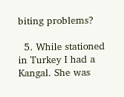biting problems?

  5. While stationed in Turkey I had a Kangal. She was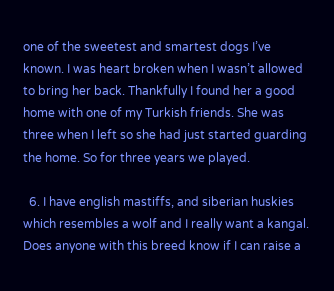one of the sweetest and smartest dogs I’ve known. I was heart broken when I wasn’t allowed to bring her back. Thankfully I found her a good home with one of my Turkish friends. She was three when I left so she had just started guarding the home. So for three years we played.

  6. I have english mastiffs, and siberian huskies which resembles a wolf and I really want a kangal. Does anyone with this breed know if I can raise a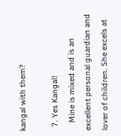kangal with them?

  7. Yes Kangal!
    Mine is mixed and is an excellent personal guardian and lover of children. She excels at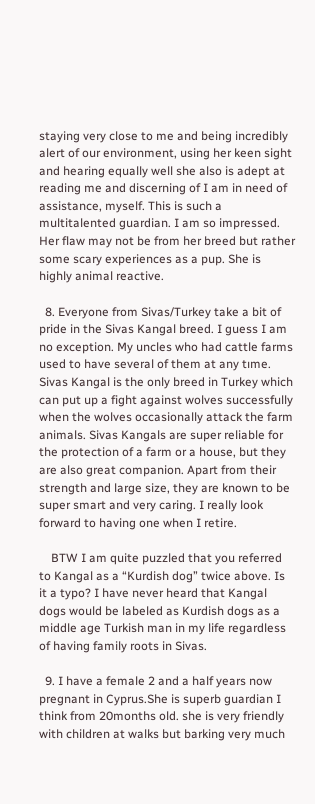staying very close to me and being incredibly alert of our environment, using her keen sight and hearing equally well she also is adept at reading me and discerning of I am in need of assistance, myself. This is such a multitalented guardian. I am so impressed. Her flaw may not be from her breed but rather some scary experiences as a pup. She is highly animal reactive.

  8. Everyone from Sivas/Turkey take a bit of pride in the Sivas Kangal breed. I guess I am no exception. My uncles who had cattle farms used to have several of them at any tıme. Sivas Kangal is the only breed in Turkey which can put up a fight against wolves successfully when the wolves occasionally attack the farm animals. Sivas Kangals are super reliable for the protection of a farm or a house, but they are also great companion. Apart from their strength and large size, they are known to be super smart and very caring. I really look forward to having one when I retire.

    BTW I am quite puzzled that you referred to Kangal as a “Kurdish dog” twice above. Is it a typo? I have never heard that Kangal dogs would be labeled as Kurdish dogs as a middle age Turkish man in my life regardless of having family roots in Sivas.

  9. I have a female 2 and a half years now pregnant in Cyprus.She is superb guardian I think from 20months old. she is very friendly with children at walks but barking very much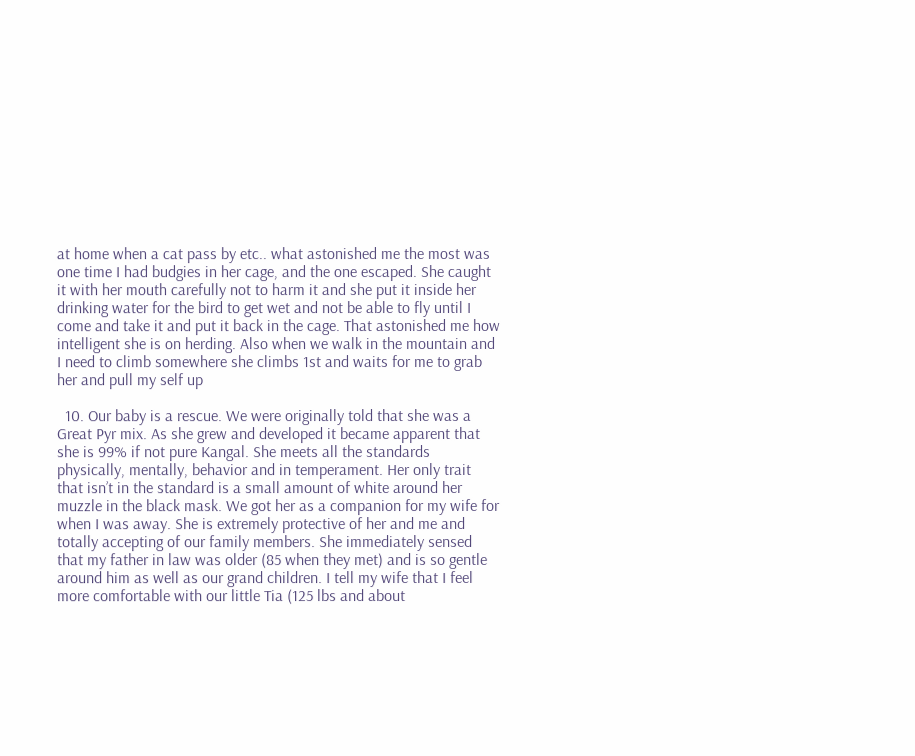at home when a cat pass by etc.. what astonished me the most was one time I had budgies in her cage, and the one escaped. She caught it with her mouth carefully not to harm it and she put it inside her drinking water for the bird to get wet and not be able to fly until I come and take it and put it back in the cage. That astonished me how intelligent she is on herding. Also when we walk in the mountain and I need to climb somewhere she climbs 1st and waits for me to grab her and pull my self up

  10. Our baby is a rescue. We were originally told that she was a Great Pyr mix. As she grew and developed it became apparent that she is 99% if not pure Kangal. She meets all the standards physically, mentally, behavior and in temperament. Her only trait that isn’t in the standard is a small amount of white around her muzzle in the black mask. We got her as a companion for my wife for when I was away. She is extremely protective of her and me and totally accepting of our family members. She immediately sensed that my father in law was older (85 when they met) and is so gentle around him as well as our grand children. I tell my wife that I feel more comfortable with our little Tia (125 lbs and about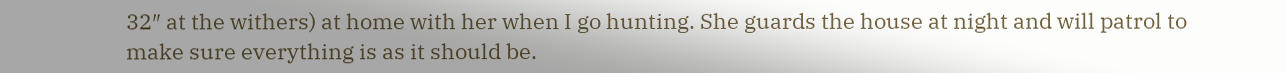32″ at the withers) at home with her when I go hunting. She guards the house at night and will patrol to make sure everything is as it should be.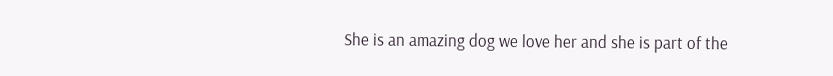She is an amazing dog we love her and she is part of the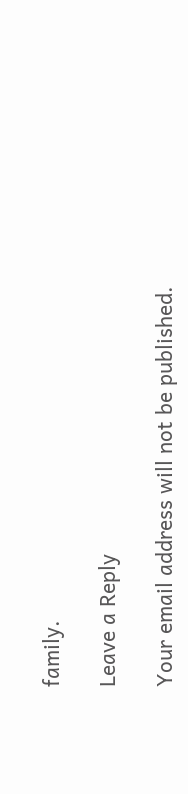family.

Leave a Reply

Your email address will not be published.